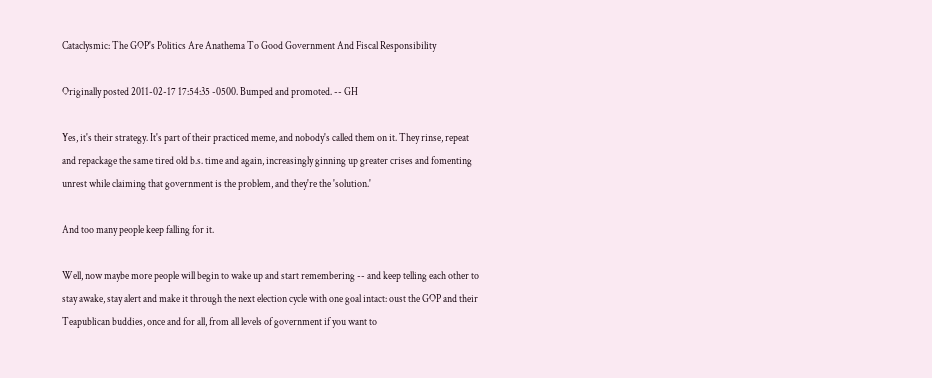Cataclysmic: The GOP's Politics Are Anathema To Good Government And Fiscal Responsibility

Originally posted 2011-02-17 17:54:35 -0500. Bumped and promoted. -- GH

Yes, it's their strategy. It's part of their practiced meme, and nobody's called them on it. They rinse, repeat and repackage the same tired old b.s. time and again, increasingly ginning up greater crises and fomenting unrest while claiming that government is the problem, and they're the 'solution.'

And too many people keep falling for it.

Well, now maybe more people will begin to wake up and start remembering -- and keep telling each other to stay awake, stay alert and make it through the next election cycle with one goal intact: oust the GOP and their Teapublican buddies, once and for all, from all levels of government if you want to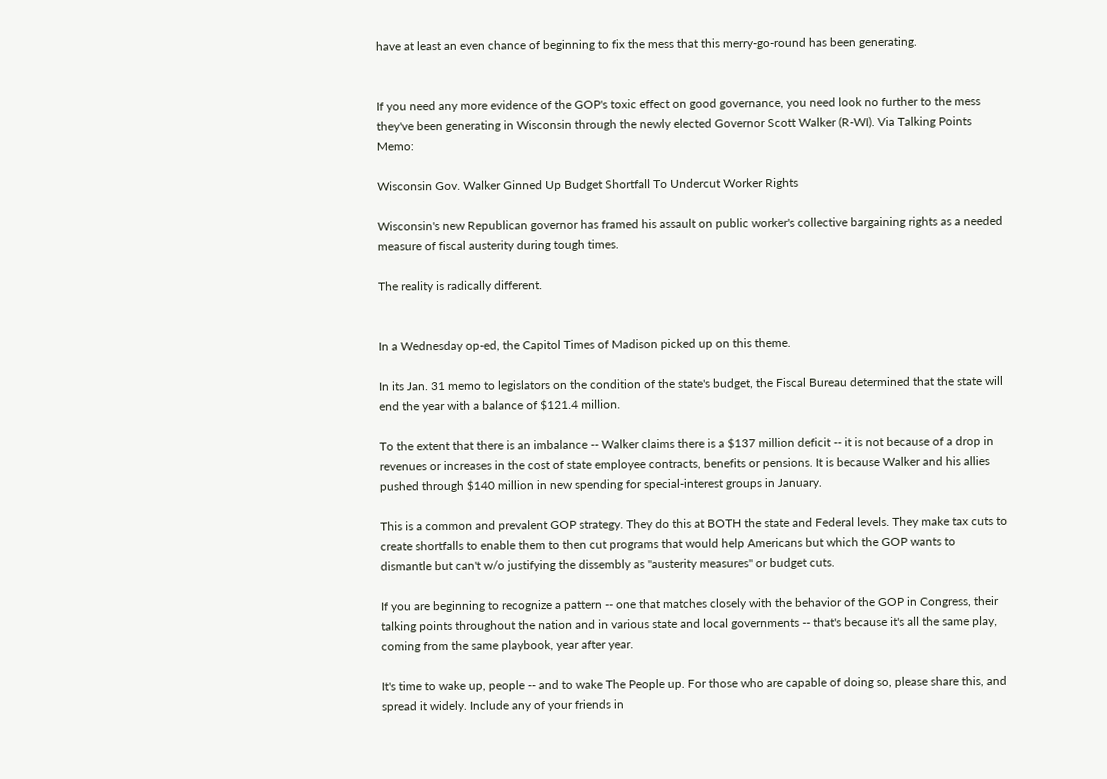have at least an even chance of beginning to fix the mess that this merry-go-round has been generating.


If you need any more evidence of the GOP's toxic effect on good governance, you need look no further to the mess they've been generating in Wisconsin through the newly elected Governor Scott Walker (R-WI). Via Talking Points Memo:

Wisconsin Gov. Walker Ginned Up Budget Shortfall To Undercut Worker Rights

Wisconsin's new Republican governor has framed his assault on public worker's collective bargaining rights as a needed measure of fiscal austerity during tough times.

The reality is radically different.


In a Wednesday op-ed, the Capitol Times of Madison picked up on this theme.

In its Jan. 31 memo to legislators on the condition of the state's budget, the Fiscal Bureau determined that the state will end the year with a balance of $121.4 million.

To the extent that there is an imbalance -- Walker claims there is a $137 million deficit -- it is not because of a drop in revenues or increases in the cost of state employee contracts, benefits or pensions. It is because Walker and his allies pushed through $140 million in new spending for special-interest groups in January.

This is a common and prevalent GOP strategy. They do this at BOTH the state and Federal levels. They make tax cuts to create shortfalls to enable them to then cut programs that would help Americans but which the GOP wants to dismantle but can't w/o justifying the dissembly as "austerity measures" or budget cuts.

If you are beginning to recognize a pattern -- one that matches closely with the behavior of the GOP in Congress, their talking points throughout the nation and in various state and local governments -- that's because it's all the same play, coming from the same playbook, year after year.

It's time to wake up, people -- and to wake The People up. For those who are capable of doing so, please share this, and spread it widely. Include any of your friends in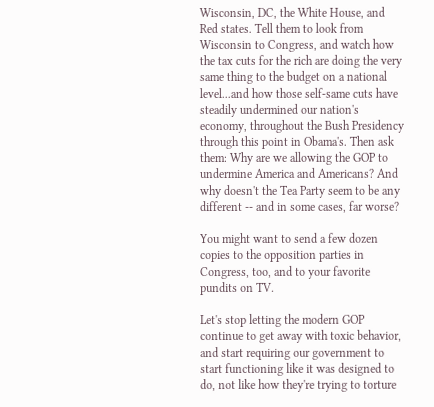Wisconsin, DC, the White House, and Red states. Tell them to look from Wisconsin to Congress, and watch how the tax cuts for the rich are doing the very same thing to the budget on a national level...and how those self-same cuts have steadily undermined our nation's economy, throughout the Bush Presidency through this point in Obama's. Then ask them: Why are we allowing the GOP to undermine America and Americans? And why doesn't the Tea Party seem to be any different -- and in some cases, far worse?

You might want to send a few dozen copies to the opposition parties in Congress, too, and to your favorite pundits on TV.

Let's stop letting the modern GOP continue to get away with toxic behavior, and start requiring our government to start functioning like it was designed to do, not like how they're trying to torture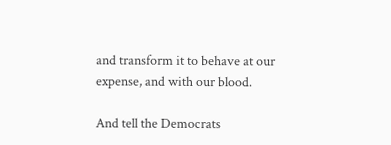and transform it to behave at our expense, and with our blood.

And tell the Democrats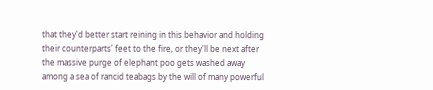that they'd better start reining in this behavior and holding their counterparts' feet to the fire, or they'll be next after the massive purge of elephant poo gets washed away among a sea of rancid teabags by the will of many powerful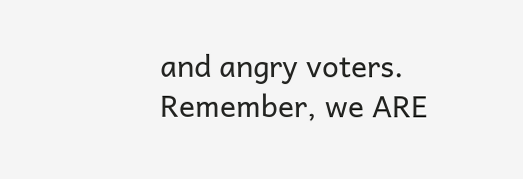and angry voters. Remember, we ARE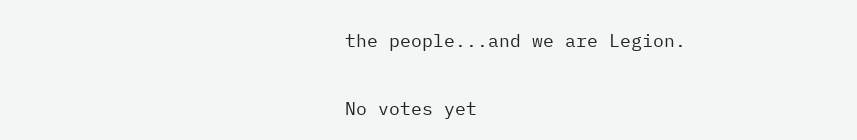the people...and we are Legion.

No votes yet